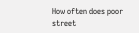How often does poor street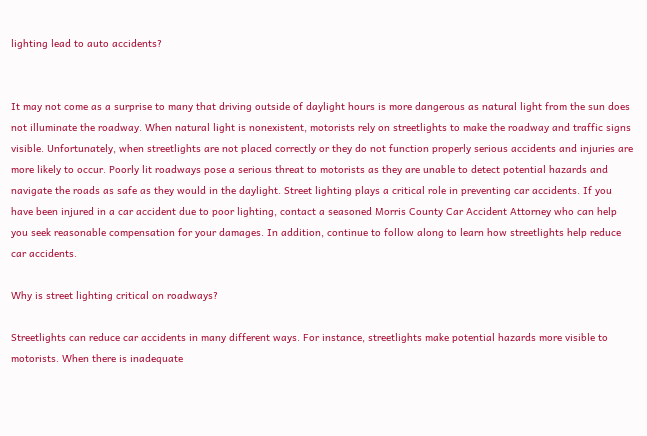lighting lead to auto accidents?


It may not come as a surprise to many that driving outside of daylight hours is more dangerous as natural light from the sun does not illuminate the roadway. When natural light is nonexistent, motorists rely on streetlights to make the roadway and traffic signs visible. Unfortunately, when streetlights are not placed correctly or they do not function properly serious accidents and injuries are more likely to occur. Poorly lit roadways pose a serious threat to motorists as they are unable to detect potential hazards and navigate the roads as safe as they would in the daylight. Street lighting plays a critical role in preventing car accidents. If you have been injured in a car accident due to poor lighting, contact a seasoned Morris County Car Accident Attorney who can help you seek reasonable compensation for your damages. In addition, continue to follow along to learn how streetlights help reduce car accidents.

Why is street lighting critical on roadways?

Streetlights can reduce car accidents in many different ways. For instance, streetlights make potential hazards more visible to motorists. When there is inadequate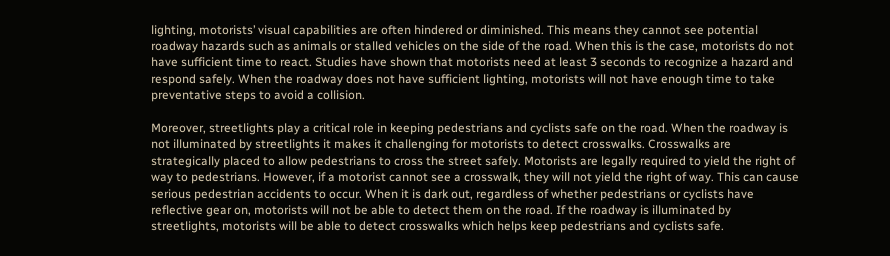lighting, motorists’ visual capabilities are often hindered or diminished. This means they cannot see potential roadway hazards such as animals or stalled vehicles on the side of the road. When this is the case, motorists do not have sufficient time to react. Studies have shown that motorists need at least 3 seconds to recognize a hazard and respond safely. When the roadway does not have sufficient lighting, motorists will not have enough time to take preventative steps to avoid a collision.

Moreover, streetlights play a critical role in keeping pedestrians and cyclists safe on the road. When the roadway is not illuminated by streetlights it makes it challenging for motorists to detect crosswalks. Crosswalks are strategically placed to allow pedestrians to cross the street safely. Motorists are legally required to yield the right of way to pedestrians. However, if a motorist cannot see a crosswalk, they will not yield the right of way. This can cause serious pedestrian accidents to occur. When it is dark out, regardless of whether pedestrians or cyclists have reflective gear on, motorists will not be able to detect them on the road. If the roadway is illuminated by streetlights, motorists will be able to detect crosswalks which helps keep pedestrians and cyclists safe.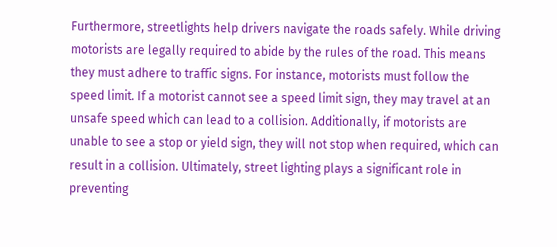Furthermore, streetlights help drivers navigate the roads safely. While driving motorists are legally required to abide by the rules of the road. This means they must adhere to traffic signs. For instance, motorists must follow the speed limit. If a motorist cannot see a speed limit sign, they may travel at an unsafe speed which can lead to a collision. Additionally, if motorists are unable to see a stop or yield sign, they will not stop when required, which can result in a collision. Ultimately, street lighting plays a significant role in preventing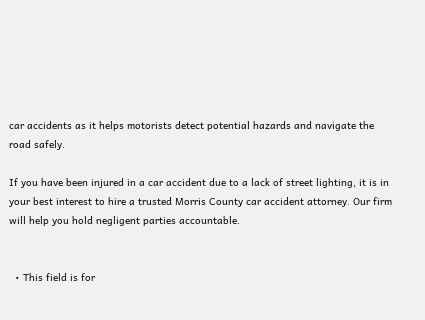car accidents as it helps motorists detect potential hazards and navigate the road safely.

If you have been injured in a car accident due to a lack of street lighting, it is in your best interest to hire a trusted Morris County car accident attorney. Our firm will help you hold negligent parties accountable.


  • This field is for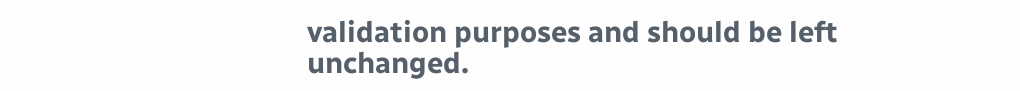validation purposes and should be left unchanged.